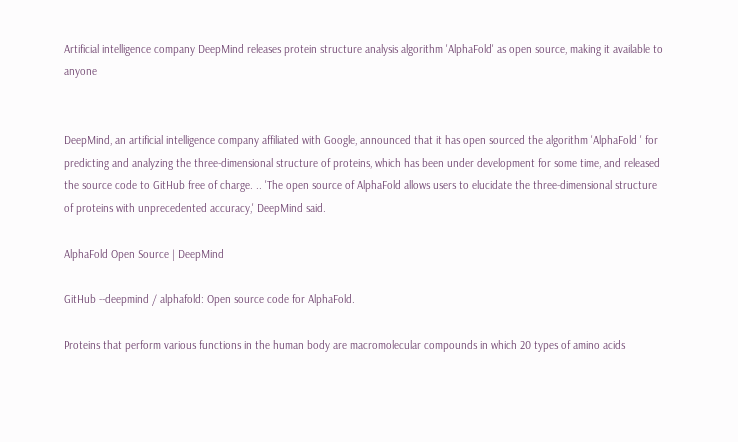Artificial intelligence company DeepMind releases protein structure analysis algorithm 'AlphaFold' as open source, making it available to anyone


DeepMind, an artificial intelligence company affiliated with Google, announced that it has open sourced the algorithm 'AlphaFold ' for predicting and analyzing the three-dimensional structure of proteins, which has been under development for some time, and released the source code to GitHub free of charge. .. 'The open source of AlphaFold allows users to elucidate the three-dimensional structure of proteins with unprecedented accuracy,' DeepMind said.

AlphaFold Open Source | DeepMind

GitHub --deepmind / alphafold: Open source code for AlphaFold.

Proteins that perform various functions in the human body are macromolecular compounds in which 20 types of amino acids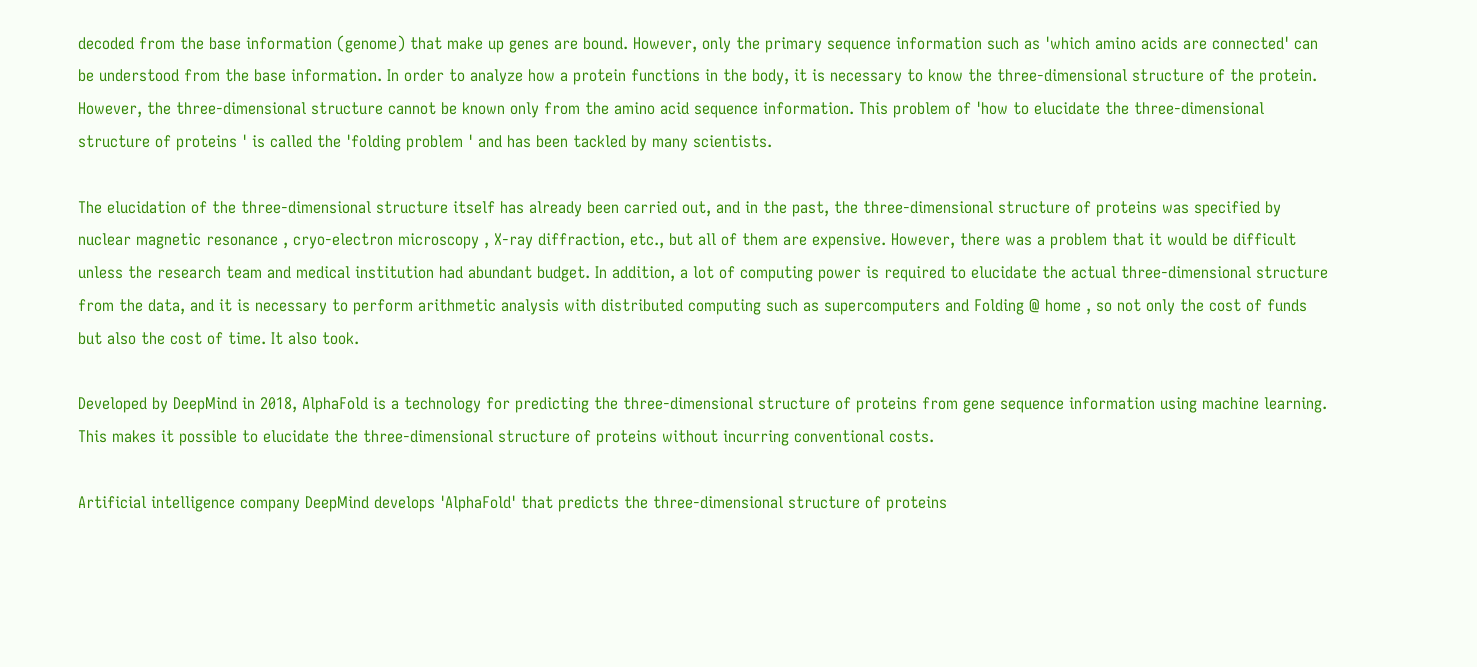decoded from the base information (genome) that make up genes are bound. However, only the primary sequence information such as 'which amino acids are connected' can be understood from the base information. In order to analyze how a protein functions in the body, it is necessary to know the three-dimensional structure of the protein. However, the three-dimensional structure cannot be known only from the amino acid sequence information. This problem of 'how to elucidate the three-dimensional structure of proteins ' is called the 'folding problem ' and has been tackled by many scientists.

The elucidation of the three-dimensional structure itself has already been carried out, and in the past, the three-dimensional structure of proteins was specified by nuclear magnetic resonance , cryo-electron microscopy , X-ray diffraction, etc., but all of them are expensive. However, there was a problem that it would be difficult unless the research team and medical institution had abundant budget. In addition, a lot of computing power is required to elucidate the actual three-dimensional structure from the data, and it is necessary to perform arithmetic analysis with distributed computing such as supercomputers and Folding @ home , so not only the cost of funds but also the cost of time. It also took.

Developed by DeepMind in 2018, AlphaFold is a technology for predicting the three-dimensional structure of proteins from gene sequence information using machine learning. This makes it possible to elucidate the three-dimensional structure of proteins without incurring conventional costs.

Artificial intelligence company DeepMind develops 'AlphaFold' that predicts the three-dimensional structure of proteins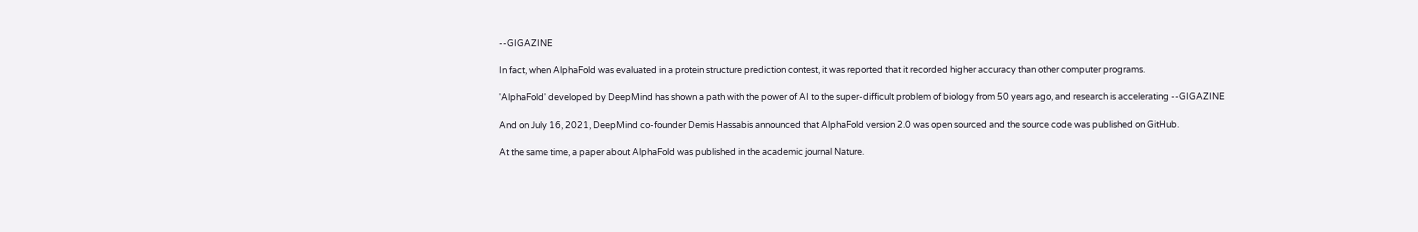--GIGAZINE

In fact, when AlphaFold was evaluated in a protein structure prediction contest, it was reported that it recorded higher accuracy than other computer programs.

'AlphaFold' developed by DeepMind has shown a path with the power of AI to the super-difficult problem of biology from 50 years ago, and research is accelerating --GIGAZINE

And on July 16, 2021, DeepMind co-founder Demis Hassabis announced that AlphaFold version 2.0 was open sourced and the source code was published on GitHub.

At the same time, a paper about AlphaFold was published in the academic journal Nature.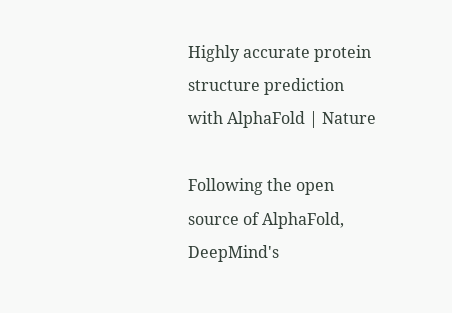Highly accurate protein structure prediction with AlphaFold | Nature

Following the open source of AlphaFold, DeepMind's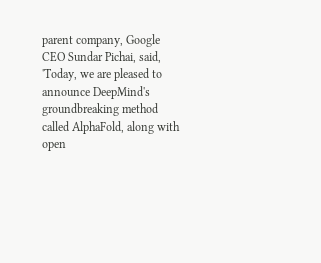parent company, Google CEO Sundar Pichai, said, 'Today, we are pleased to announce DeepMind's groundbreaking method called AlphaFold, along with open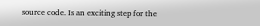source code. Is an exciting step for the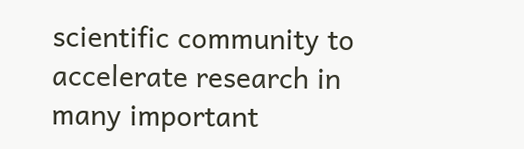scientific community to accelerate research in many important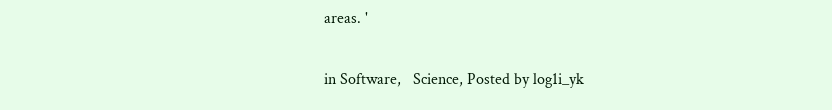areas. '

in Software,   Science, Posted by log1i_yk